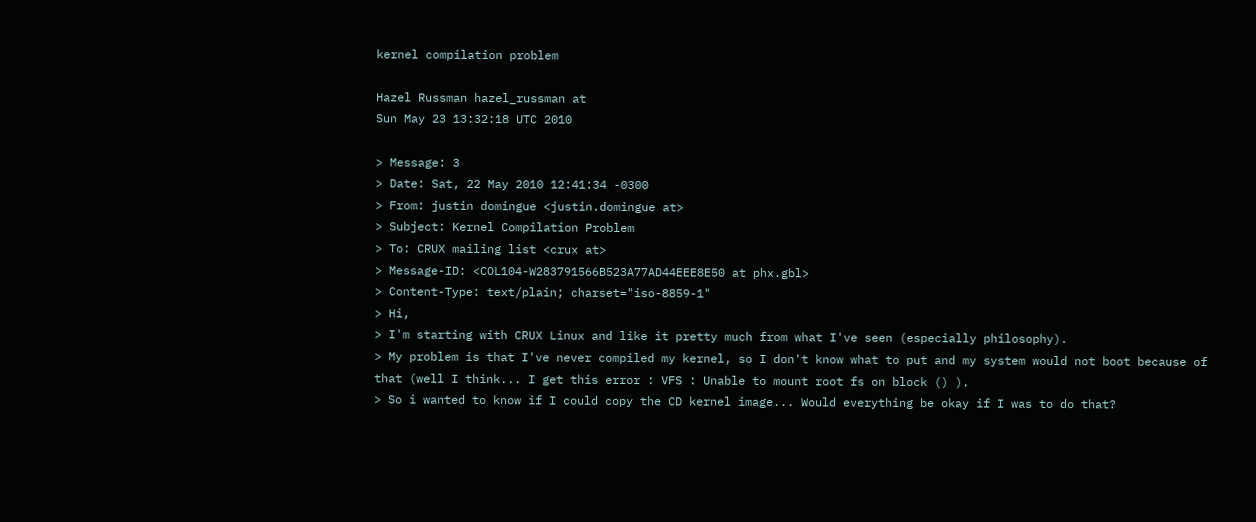kernel compilation problem

Hazel Russman hazel_russman at
Sun May 23 13:32:18 UTC 2010

> Message: 3
> Date: Sat, 22 May 2010 12:41:34 -0300
> From: justin domingue <justin.domingue at>
> Subject: Kernel Compilation Problem
> To: CRUX mailing list <crux at>
> Message-ID: <COL104-W283791566B523A77AD44EEE8E50 at phx.gbl>
> Content-Type: text/plain; charset="iso-8859-1"
> Hi,
> I'm starting with CRUX Linux and like it pretty much from what I've seen (especially philosophy).
> My problem is that I've never compiled my kernel, so I don't know what to put and my system would not boot because of that (well I think... I get this error : VFS : Unable to mount root fs on block () ).
> So i wanted to know if I could copy the CD kernel image... Would everything be okay if I was to do that?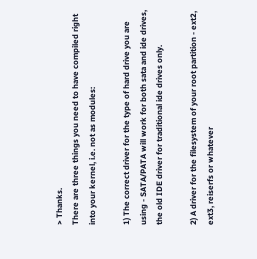> Thanks.
There are three things you need to have compiled right into your kernel, i.e. not as modules:

1) The correct driver for the type of hard drive you are using - SATA/PATA will work for both sata and ide drives, the old IDE driver for traditional ide drives only.

2) A driver for the filesystem of your root partition - ext2, ext3, reiserfs or whatever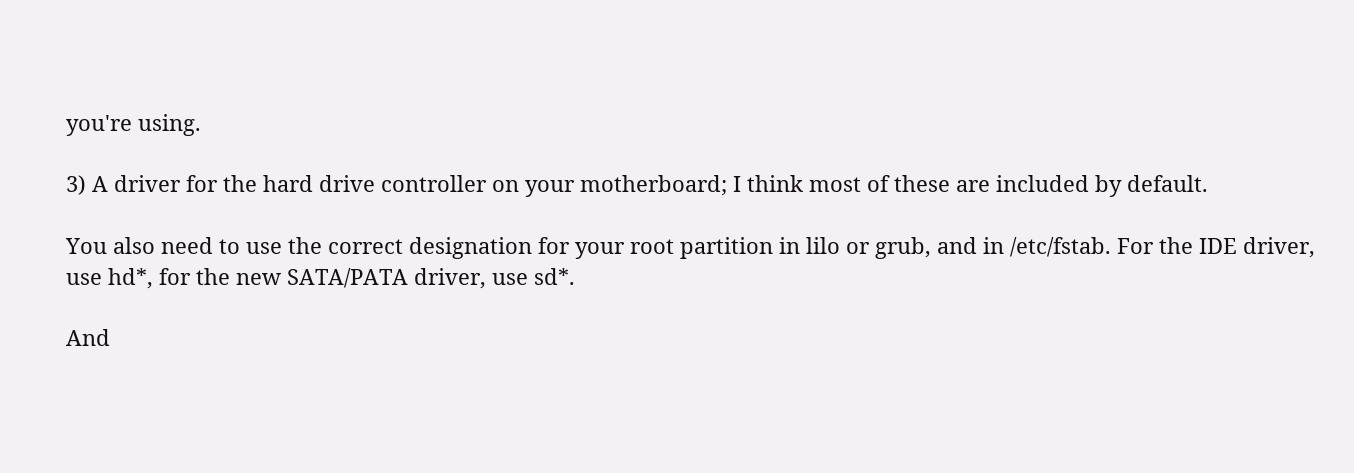you're using.

3) A driver for the hard drive controller on your motherboard; I think most of these are included by default.

You also need to use the correct designation for your root partition in lilo or grub, and in /etc/fstab. For the IDE driver, use hd*, for the new SATA/PATA driver, use sd*.

And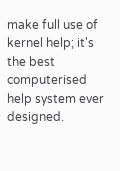make full use of kernel help; it's the best computerised help system ever designed.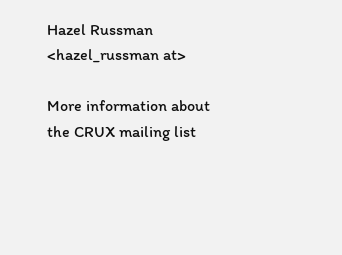Hazel Russman <hazel_russman at>

More information about the CRUX mailing list